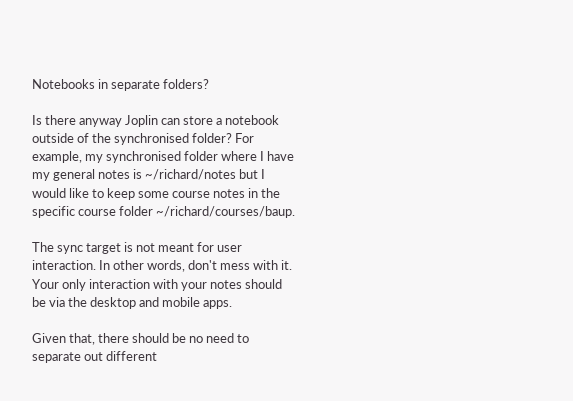Notebooks in separate folders?

Is there anyway Joplin can store a notebook outside of the synchronised folder? For example, my synchronised folder where I have my general notes is ~/richard/notes but I would like to keep some course notes in the specific course folder ~/richard/courses/baup.

The sync target is not meant for user interaction. In other words, don't mess with it. Your only interaction with your notes should be via the desktop and mobile apps.

Given that, there should be no need to separate out different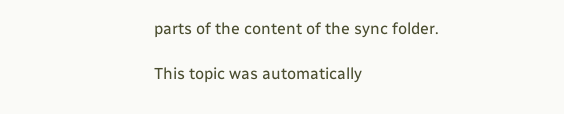parts of the content of the sync folder.

This topic was automatically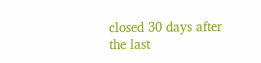closed 30 days after the last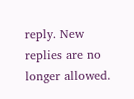reply. New replies are no longer allowed.